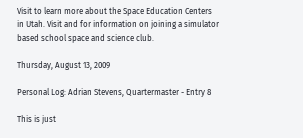Visit to learn more about the Space Education Centers in Utah. Visit and for information on joining a simulator based school space and science club.

Thursday, August 13, 2009

Personal Log: Adrian Stevens, Quartermaster - Entry 8

This is just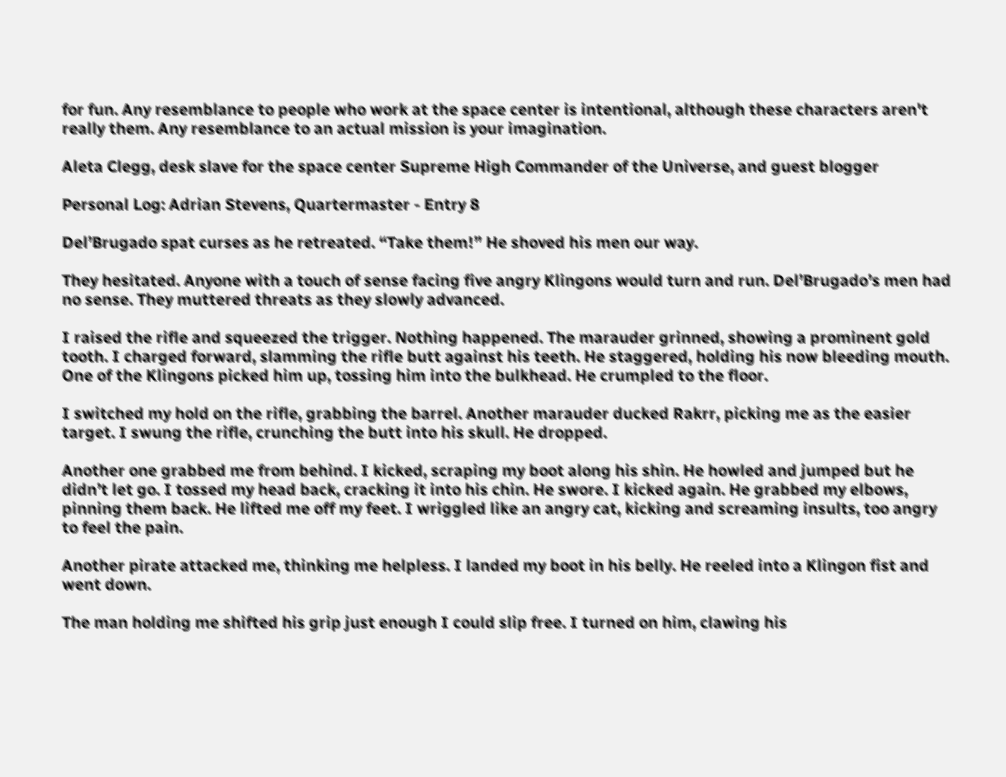for fun. Any resemblance to people who work at the space center is intentional, although these characters aren't really them. Any resemblance to an actual mission is your imagination.

Aleta Clegg, desk slave for the space center Supreme High Commander of the Universe, and guest blogger

Personal Log: Adrian Stevens, Quartermaster - Entry 8

Del’Brugado spat curses as he retreated. “Take them!” He shoved his men our way.

They hesitated. Anyone with a touch of sense facing five angry Klingons would turn and run. Del’Brugado’s men had no sense. They muttered threats as they slowly advanced.

I raised the rifle and squeezed the trigger. Nothing happened. The marauder grinned, showing a prominent gold tooth. I charged forward, slamming the rifle butt against his teeth. He staggered, holding his now bleeding mouth. One of the Klingons picked him up, tossing him into the bulkhead. He crumpled to the floor.

I switched my hold on the rifle, grabbing the barrel. Another marauder ducked Rakrr, picking me as the easier target. I swung the rifle, crunching the butt into his skull. He dropped.

Another one grabbed me from behind. I kicked, scraping my boot along his shin. He howled and jumped but he didn’t let go. I tossed my head back, cracking it into his chin. He swore. I kicked again. He grabbed my elbows, pinning them back. He lifted me off my feet. I wriggled like an angry cat, kicking and screaming insults, too angry to feel the pain.

Another pirate attacked me, thinking me helpless. I landed my boot in his belly. He reeled into a Klingon fist and went down.

The man holding me shifted his grip just enough I could slip free. I turned on him, clawing his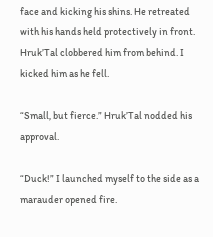face and kicking his shins. He retreated with his hands held protectively in front. Hruk’Tal clobbered him from behind. I kicked him as he fell.

“Small, but fierce.” Hruk’Tal nodded his approval.

“Duck!” I launched myself to the side as a marauder opened fire.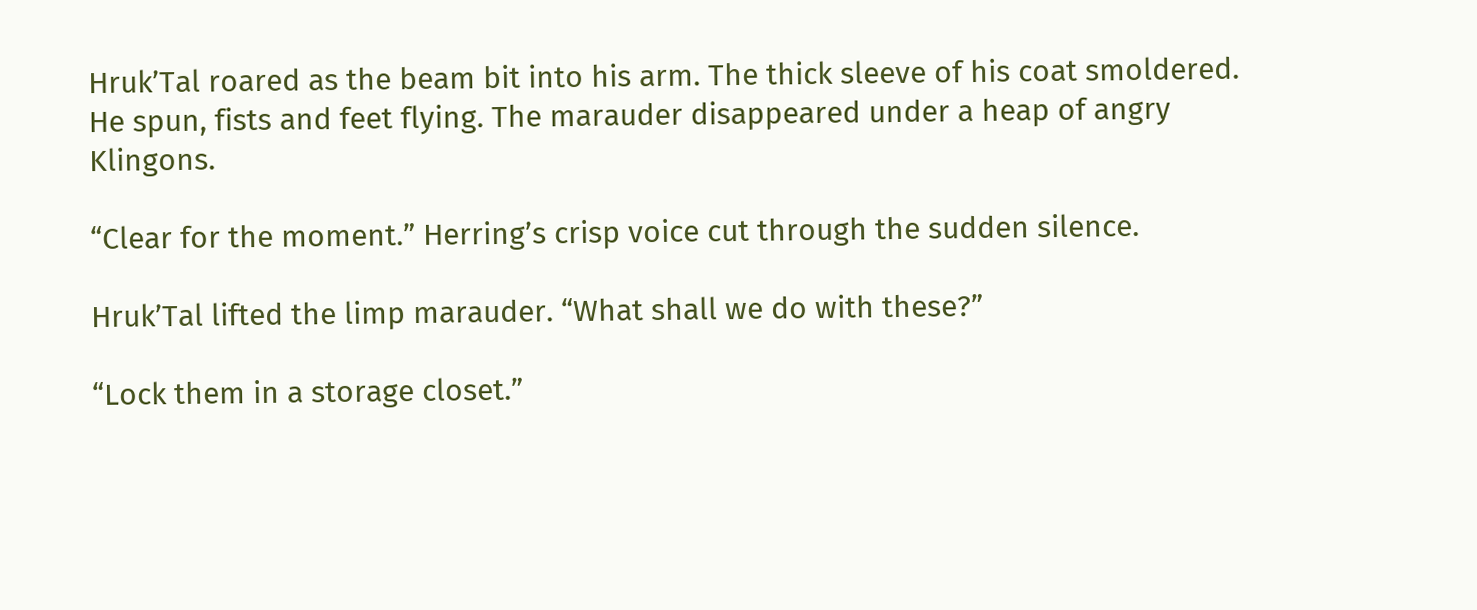Hruk’Tal roared as the beam bit into his arm. The thick sleeve of his coat smoldered. He spun, fists and feet flying. The marauder disappeared under a heap of angry Klingons.

“Clear for the moment.” Herring’s crisp voice cut through the sudden silence.

Hruk’Tal lifted the limp marauder. “What shall we do with these?”

“Lock them in a storage closet.”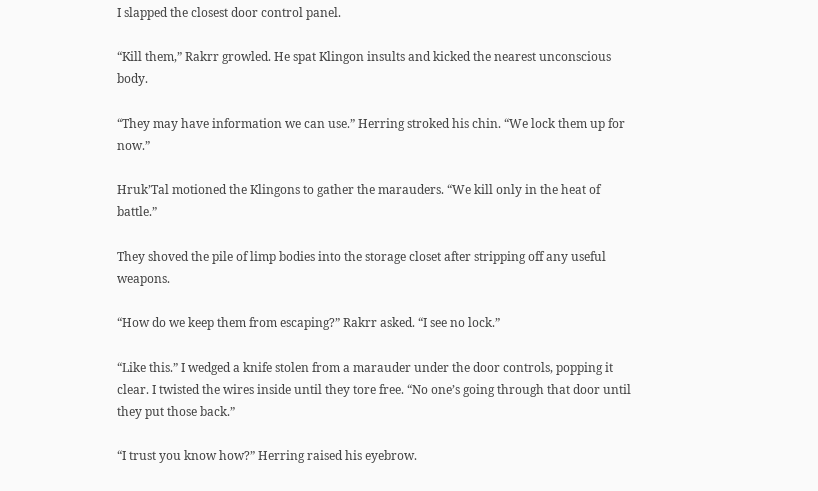I slapped the closest door control panel.

“Kill them,” Rakrr growled. He spat Klingon insults and kicked the nearest unconscious body.

“They may have information we can use.” Herring stroked his chin. “We lock them up for now.”

Hruk’Tal motioned the Klingons to gather the marauders. “We kill only in the heat of battle.”

They shoved the pile of limp bodies into the storage closet after stripping off any useful weapons.

“How do we keep them from escaping?” Rakrr asked. “I see no lock.”

“Like this.” I wedged a knife stolen from a marauder under the door controls, popping it clear. I twisted the wires inside until they tore free. “No one’s going through that door until they put those back.”

“I trust you know how?” Herring raised his eyebrow.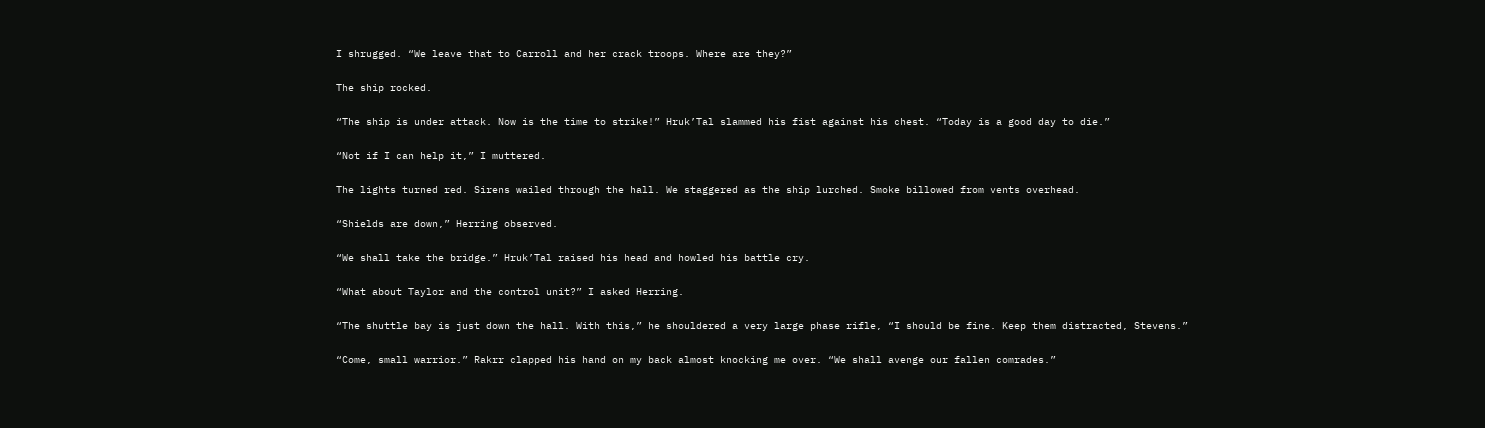I shrugged. “We leave that to Carroll and her crack troops. Where are they?”

The ship rocked.

“The ship is under attack. Now is the time to strike!” Hruk’Tal slammed his fist against his chest. “Today is a good day to die.”

“Not if I can help it,” I muttered.

The lights turned red. Sirens wailed through the hall. We staggered as the ship lurched. Smoke billowed from vents overhead.

“Shields are down,” Herring observed.

“We shall take the bridge.” Hruk’Tal raised his head and howled his battle cry.

“What about Taylor and the control unit?” I asked Herring.

“The shuttle bay is just down the hall. With this,” he shouldered a very large phase rifle, “I should be fine. Keep them distracted, Stevens.”

“Come, small warrior.” Rakrr clapped his hand on my back almost knocking me over. “We shall avenge our fallen comrades.”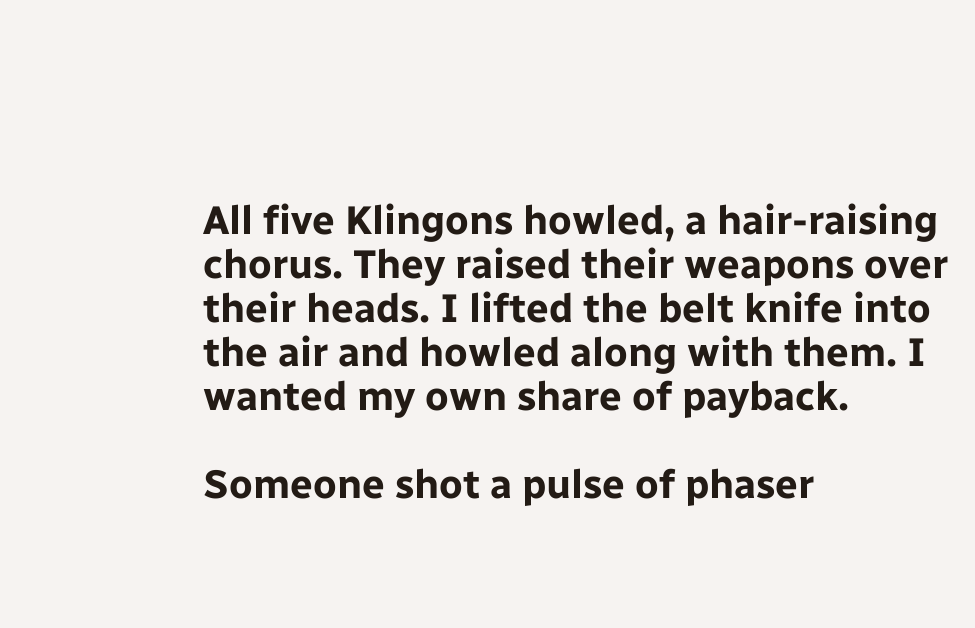All five Klingons howled, a hair-raising chorus. They raised their weapons over their heads. I lifted the belt knife into the air and howled along with them. I wanted my own share of payback.

Someone shot a pulse of phaser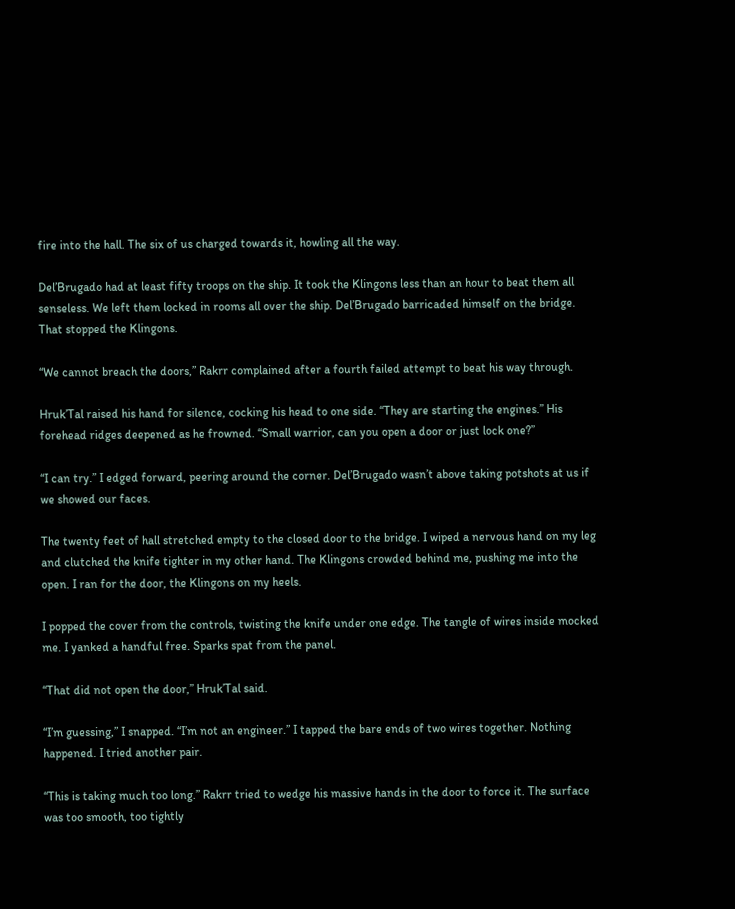fire into the hall. The six of us charged towards it, howling all the way.

Del’Brugado had at least fifty troops on the ship. It took the Klingons less than an hour to beat them all senseless. We left them locked in rooms all over the ship. Del’Brugado barricaded himself on the bridge. That stopped the Klingons.

“We cannot breach the doors,” Rakrr complained after a fourth failed attempt to beat his way through.

Hruk’Tal raised his hand for silence, cocking his head to one side. “They are starting the engines.” His forehead ridges deepened as he frowned. “Small warrior, can you open a door or just lock one?”

“I can try.” I edged forward, peering around the corner. Del’Brugado wasn’t above taking potshots at us if we showed our faces.

The twenty feet of hall stretched empty to the closed door to the bridge. I wiped a nervous hand on my leg and clutched the knife tighter in my other hand. The Klingons crowded behind me, pushing me into the open. I ran for the door, the Klingons on my heels.

I popped the cover from the controls, twisting the knife under one edge. The tangle of wires inside mocked me. I yanked a handful free. Sparks spat from the panel.

“That did not open the door,” Hruk’Tal said.

“I’m guessing,” I snapped. “I’m not an engineer.” I tapped the bare ends of two wires together. Nothing happened. I tried another pair.

“This is taking much too long.” Rakrr tried to wedge his massive hands in the door to force it. The surface was too smooth, too tightly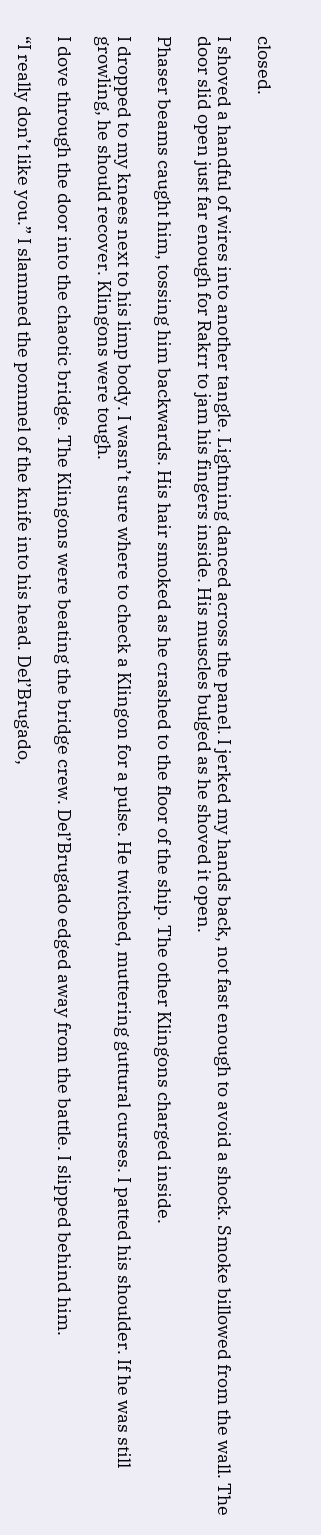closed.

I shoved a handful of wires into another tangle. Lightning danced across the panel. I jerked my hands back, not fast enough to avoid a shock. Smoke billowed from the wall. The door slid open just far enough for Rakrr to jam his fingers inside. His muscles bulged as he shoved it open.

Phaser beams caught him, tossing him backwards. His hair smoked as he crashed to the floor of the ship. The other Klingons charged inside.

I dropped to my knees next to his limp body. I wasn’t sure where to check a Klingon for a pulse. He twitched, muttering guttural curses. I patted his shoulder. If he was still growling, he should recover. Klingons were tough.

I dove through the door into the chaotic bridge. The Klingons were beating the bridge crew. Del’Brugado edged away from the battle. I slipped behind him.

“I really don’t like you.” I slammed the pommel of the knife into his head. Del’Brugado,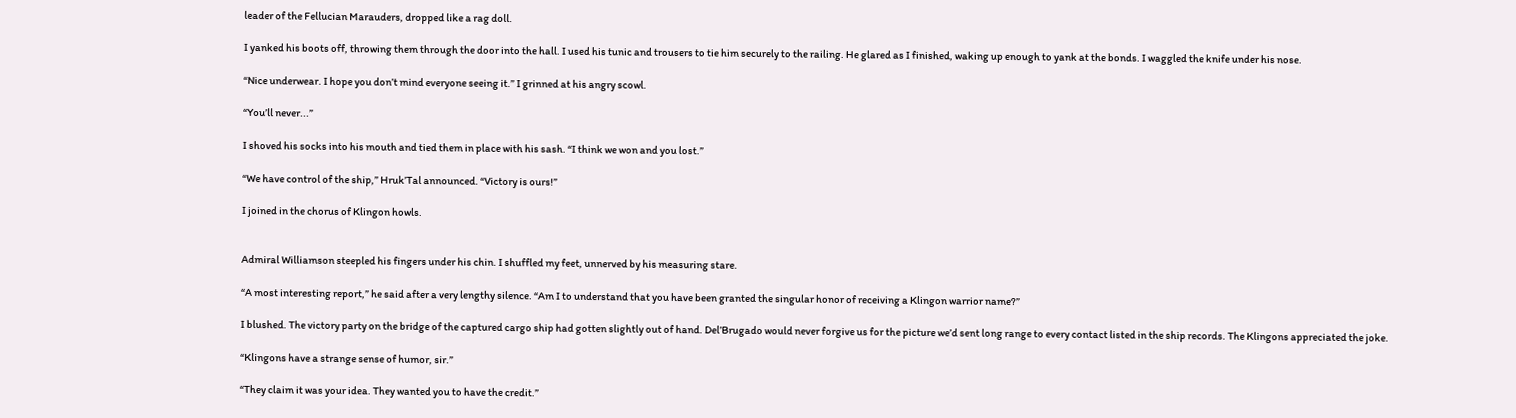leader of the Fellucian Marauders, dropped like a rag doll.

I yanked his boots off, throwing them through the door into the hall. I used his tunic and trousers to tie him securely to the railing. He glared as I finished, waking up enough to yank at the bonds. I waggled the knife under his nose.

“Nice underwear. I hope you don’t mind everyone seeing it.” I grinned at his angry scowl.

“You’ll never...”

I shoved his socks into his mouth and tied them in place with his sash. “I think we won and you lost.”

“We have control of the ship,” Hruk’Tal announced. “Victory is ours!”

I joined in the chorus of Klingon howls.


Admiral Williamson steepled his fingers under his chin. I shuffled my feet, unnerved by his measuring stare.

“A most interesting report,” he said after a very lengthy silence. “Am I to understand that you have been granted the singular honor of receiving a Klingon warrior name?”

I blushed. The victory party on the bridge of the captured cargo ship had gotten slightly out of hand. Del’Brugado would never forgive us for the picture we’d sent long range to every contact listed in the ship records. The Klingons appreciated the joke.

“Klingons have a strange sense of humor, sir.”

“They claim it was your idea. They wanted you to have the credit.”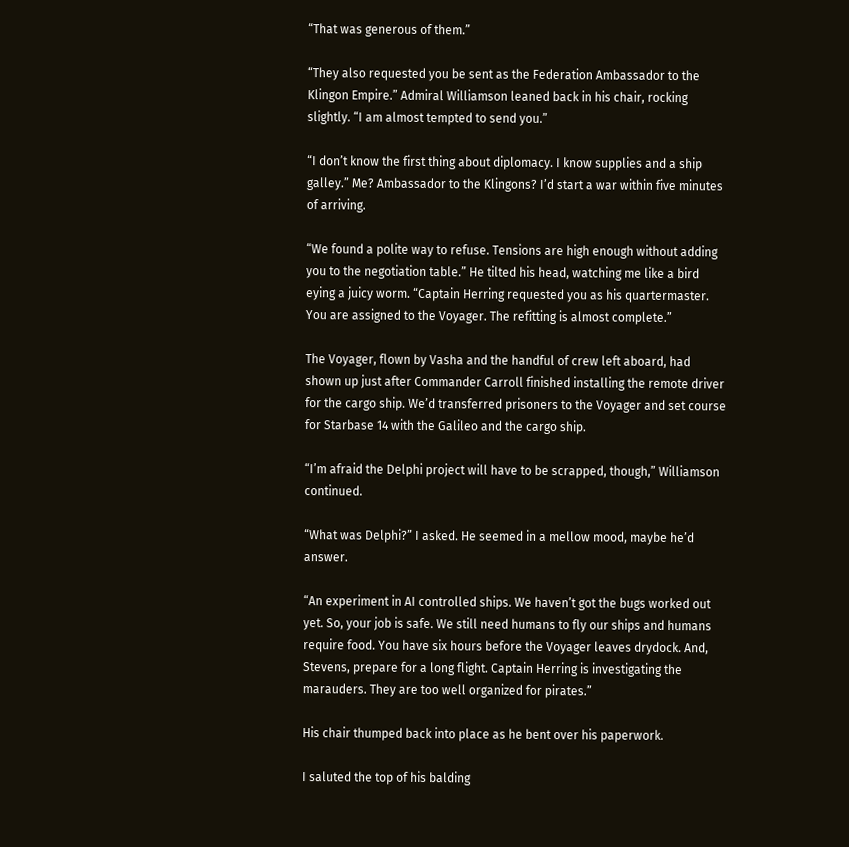“That was generous of them.”

“They also requested you be sent as the Federation Ambassador to the Klingon Empire.” Admiral Williamson leaned back in his chair, rocking slightly. “I am almost tempted to send you.”

“I don’t know the first thing about diplomacy. I know supplies and a ship galley.” Me? Ambassador to the Klingons? I’d start a war within five minutes of arriving.

“We found a polite way to refuse. Tensions are high enough without adding you to the negotiation table.” He tilted his head, watching me like a bird eying a juicy worm. “Captain Herring requested you as his quartermaster. You are assigned to the Voyager. The refitting is almost complete.”

The Voyager, flown by Vasha and the handful of crew left aboard, had shown up just after Commander Carroll finished installing the remote driver for the cargo ship. We’d transferred prisoners to the Voyager and set course for Starbase 14 with the Galileo and the cargo ship.

“I’m afraid the Delphi project will have to be scrapped, though,” Williamson continued.

“What was Delphi?” I asked. He seemed in a mellow mood, maybe he’d answer.

“An experiment in AI controlled ships. We haven’t got the bugs worked out yet. So, your job is safe. We still need humans to fly our ships and humans require food. You have six hours before the Voyager leaves drydock. And, Stevens, prepare for a long flight. Captain Herring is investigating the marauders. They are too well organized for pirates.”

His chair thumped back into place as he bent over his paperwork.

I saluted the top of his balding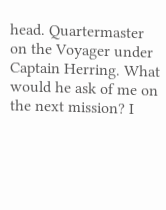head. Quartermaster on the Voyager under Captain Herring. What would he ask of me on the next mission? I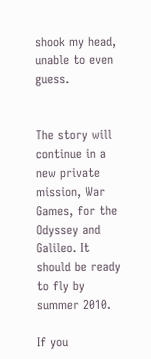shook my head, unable to even guess.


The story will continue in a new private mission, War Games, for the Odyssey and Galileo. It should be ready to fly by summer 2010.

If you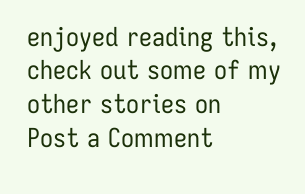enjoyed reading this, check out some of my other stories on
Post a Comment